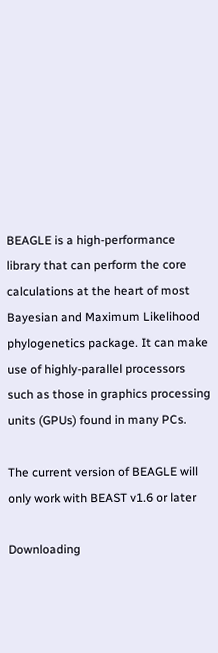BEAGLE is a high-performance library that can perform the core calculations at the heart of most Bayesian and Maximum Likelihood phylogenetics package. It can make use of highly-parallel processors such as those in graphics processing units (GPUs) found in many PCs.

The current version of BEAGLE will only work with BEAST v1.6 or later

Downloading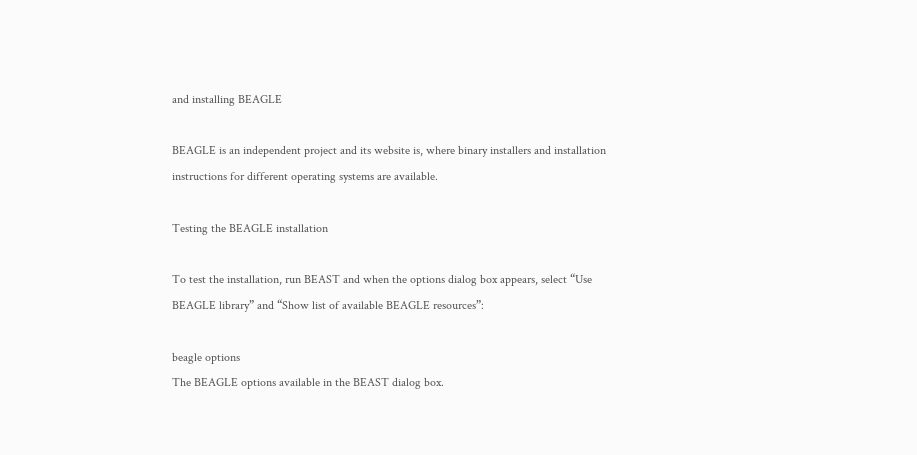and installing BEAGLE

BEAGLE is an independent project and its website is, where binary installers and installation instructions for different operating systems are available.

Testing the BEAGLE installation

To test the installation, run BEAST and when the options dialog box appears, select “Use BEAGLE library” and “Show list of available BEAGLE resources”:

beagle options
The BEAGLE options available in the BEAST dialog box.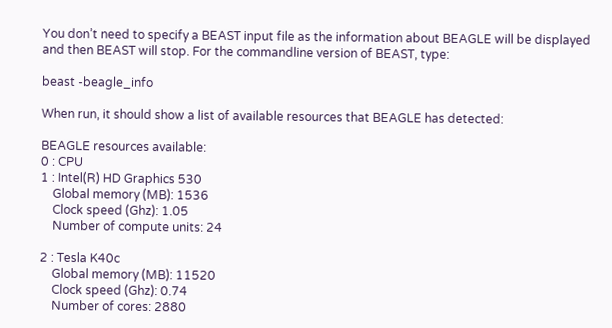You don’t need to specify a BEAST input file as the information about BEAGLE will be displayed and then BEAST will stop. For the commandline version of BEAST, type:

beast -beagle_info

When run, it should show a list of available resources that BEAGLE has detected:

BEAGLE resources available:
0 : CPU
1 : Intel(R) HD Graphics 530
    Global memory (MB): 1536
    Clock speed (Ghz): 1.05
    Number of compute units: 24

2 : Tesla K40c
    Global memory (MB): 11520
    Clock speed (Ghz): 0.74
    Number of cores: 2880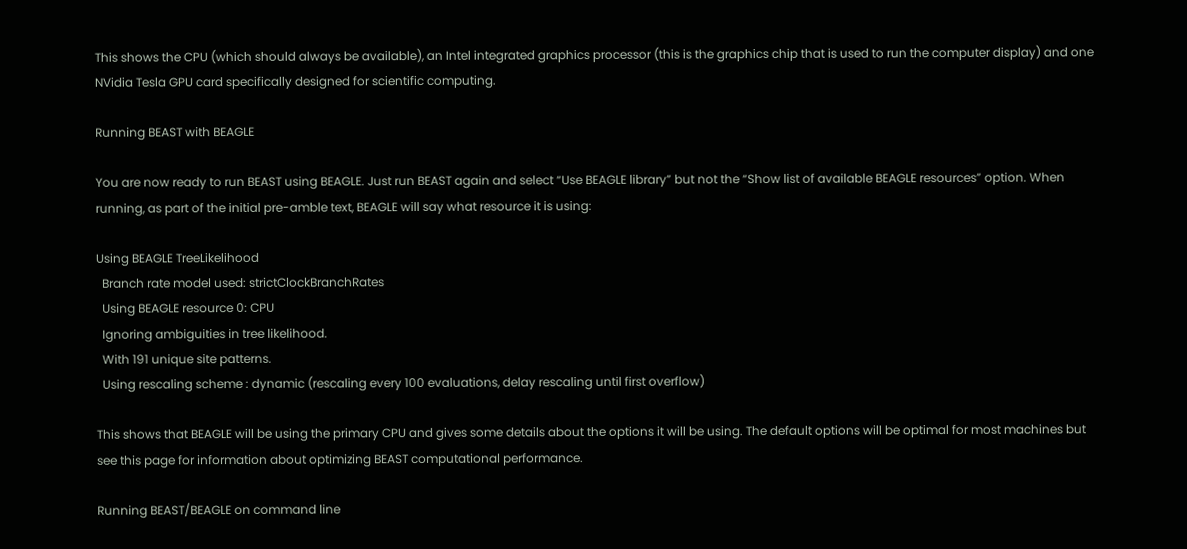This shows the CPU (which should always be available), an Intel integrated graphics processor (this is the graphics chip that is used to run the computer display) and one NVidia Tesla GPU card specifically designed for scientific computing.

Running BEAST with BEAGLE

You are now ready to run BEAST using BEAGLE. Just run BEAST again and select “Use BEAGLE library” but not the “Show list of available BEAGLE resources” option. When running, as part of the initial pre-amble text, BEAGLE will say what resource it is using:

Using BEAGLE TreeLikelihood
  Branch rate model used: strictClockBranchRates
  Using BEAGLE resource 0: CPU
  Ignoring ambiguities in tree likelihood.
  With 191 unique site patterns.
  Using rescaling scheme : dynamic (rescaling every 100 evaluations, delay rescaling until first overflow)

This shows that BEAGLE will be using the primary CPU and gives some details about the options it will be using. The default options will be optimal for most machines but see this page for information about optimizing BEAST computational performance.

Running BEAST/BEAGLE on command line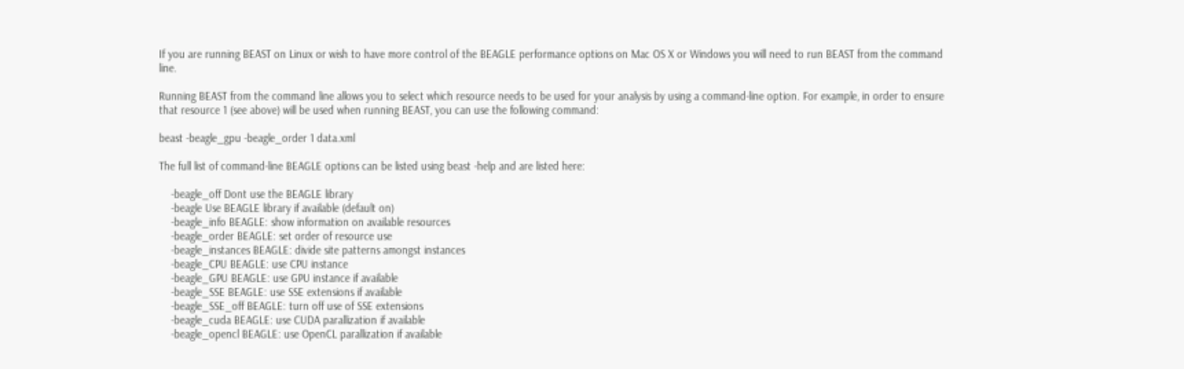If you are running BEAST on Linux or wish to have more control of the BEAGLE performance options on Mac OS X or Windows you will need to run BEAST from the command line.

Running BEAST from the command line allows you to select which resource needs to be used for your analysis by using a command-line option. For example, in order to ensure that resource 1 (see above) will be used when running BEAST, you can use the following command:

beast -beagle_gpu -beagle_order 1 data.xml

The full list of command-line BEAGLE options can be listed using beast -help and are listed here:

    -beagle_off Dont use the BEAGLE library
    -beagle Use BEAGLE library if available (default on)
    -beagle_info BEAGLE: show information on available resources
    -beagle_order BEAGLE: set order of resource use
    -beagle_instances BEAGLE: divide site patterns amongst instances
    -beagle_CPU BEAGLE: use CPU instance
    -beagle_GPU BEAGLE: use GPU instance if available
    -beagle_SSE BEAGLE: use SSE extensions if available
    -beagle_SSE_off BEAGLE: turn off use of SSE extensions
    -beagle_cuda BEAGLE: use CUDA parallization if available
    -beagle_opencl BEAGLE: use OpenCL parallization if available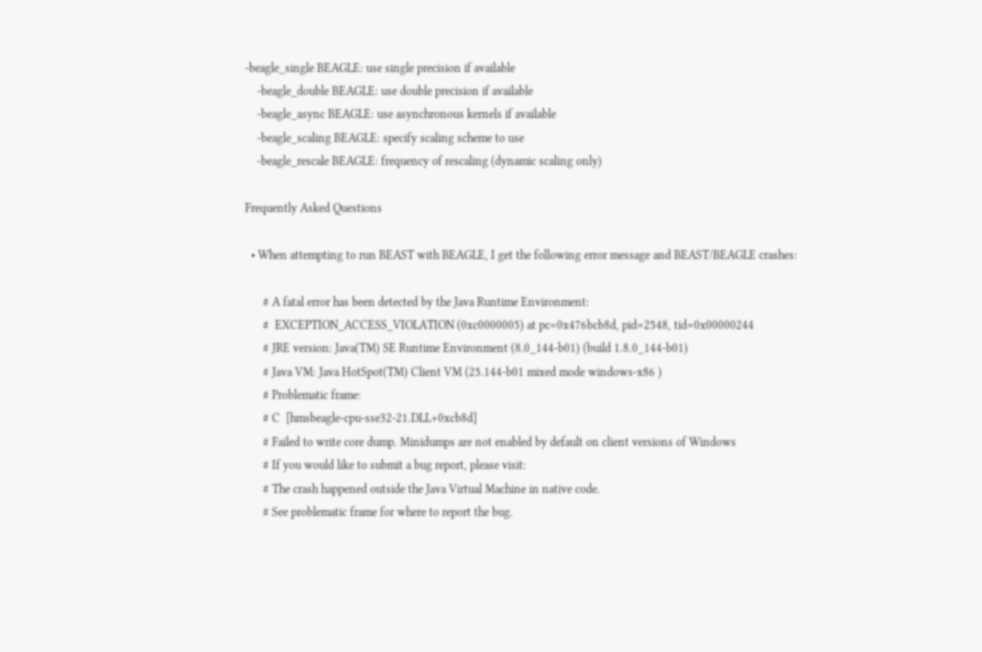-beagle_single BEAGLE: use single precision if available
    -beagle_double BEAGLE: use double precision if available
    -beagle_async BEAGLE: use asynchronous kernels if available
    -beagle_scaling BEAGLE: specify scaling scheme to use
    -beagle_rescale BEAGLE: frequency of rescaling (dynamic scaling only)

Frequently Asked Questions

  • When attempting to run BEAST with BEAGLE, I get the following error message and BEAST/BEAGLE crashes:

      # A fatal error has been detected by the Java Runtime Environment:
      #  EXCEPTION_ACCESS_VIOLATION (0xc0000005) at pc=0x476bcb8d, pid=2548, tid=0x00000244
      # JRE version: Java(TM) SE Runtime Environment (8.0_144-b01) (build 1.8.0_144-b01)
      # Java VM: Java HotSpot(TM) Client VM (25.144-b01 mixed mode windows-x86 )
      # Problematic frame:
      # C  [hmsbeagle-cpu-sse32-21.DLL+0xcb8d]
      # Failed to write core dump. Minidumps are not enabled by default on client versions of Windows
      # If you would like to submit a bug report, please visit:
      # The crash happened outside the Java Virtual Machine in native code.
      # See problematic frame for where to report the bug.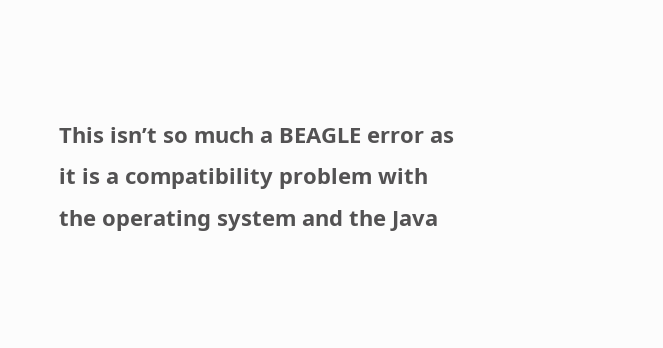This isn’t so much a BEAGLE error as it is a compatibility problem with the operating system and the Java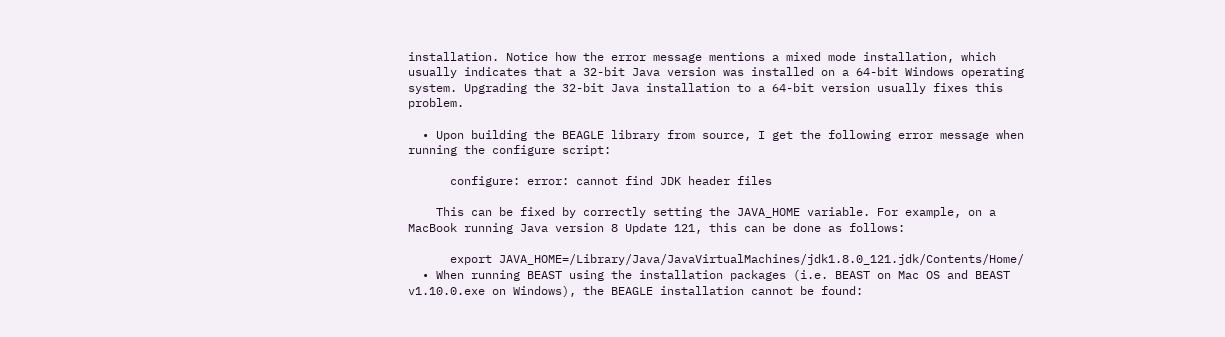installation. Notice how the error message mentions a mixed mode installation, which usually indicates that a 32-bit Java version was installed on a 64-bit Windows operating system. Upgrading the 32-bit Java installation to a 64-bit version usually fixes this problem.

  • Upon building the BEAGLE library from source, I get the following error message when running the configure script:

      configure: error: cannot find JDK header files

    This can be fixed by correctly setting the JAVA_HOME variable. For example, on a MacBook running Java version 8 Update 121, this can be done as follows:

      export JAVA_HOME=/Library/Java/JavaVirtualMachines/jdk1.8.0_121.jdk/Contents/Home/
  • When running BEAST using the installation packages (i.e. BEAST on Mac OS and BEAST v1.10.0.exe on Windows), the BEAGLE installation cannot be found: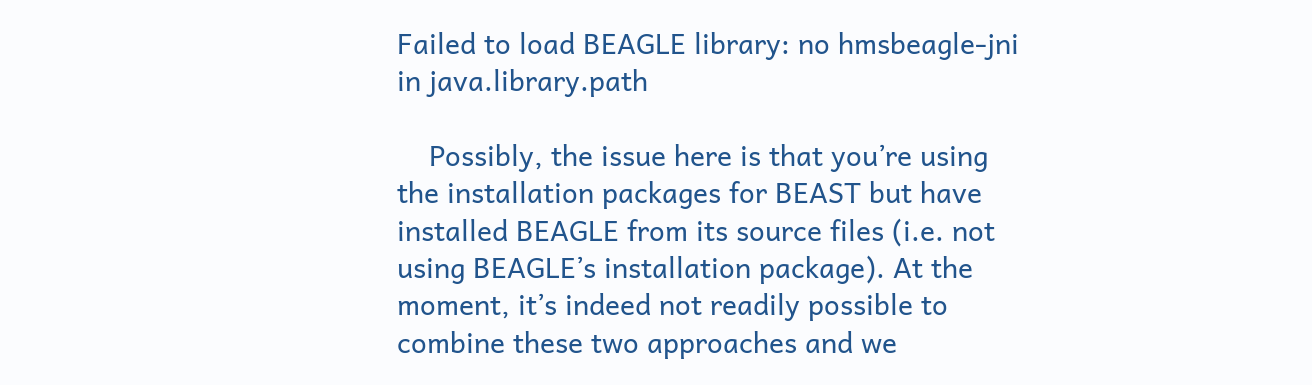Failed to load BEAGLE library: no hmsbeagle-jni in java.library.path

    Possibly, the issue here is that you’re using the installation packages for BEAST but have installed BEAGLE from its source files (i.e. not using BEAGLE’s installation package). At the moment, it’s indeed not readily possible to combine these two approaches and we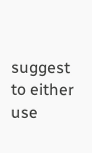suggest to either use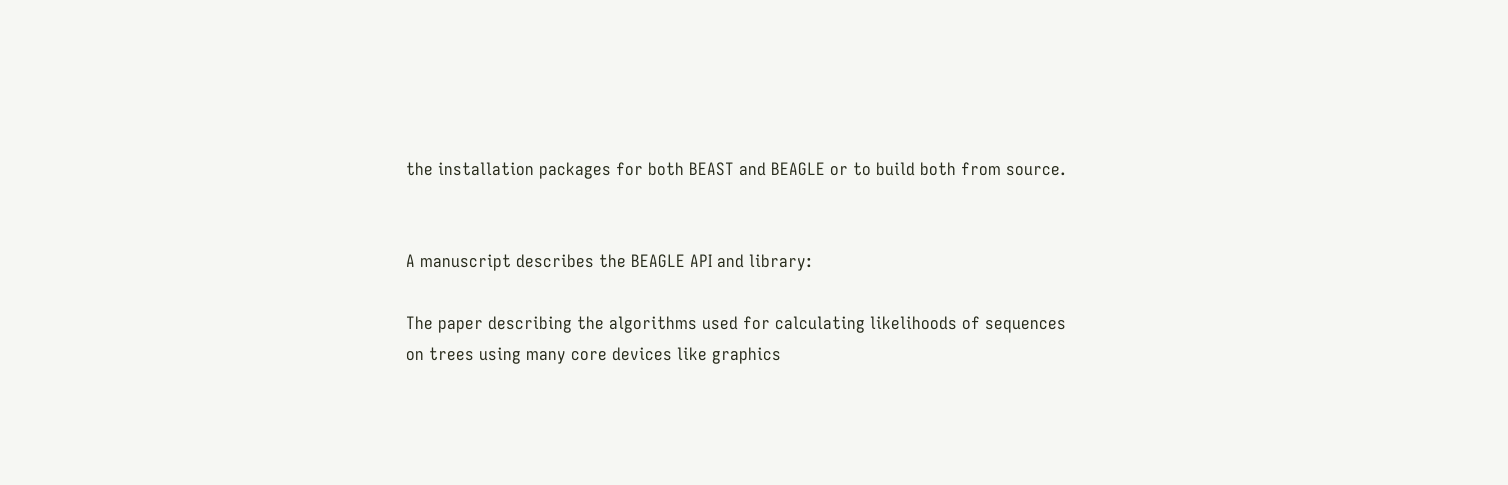the installation packages for both BEAST and BEAGLE or to build both from source.


A manuscript describes the BEAGLE API and library:

The paper describing the algorithms used for calculating likelihoods of sequences on trees using many core devices like graphics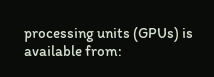processing units (GPUs) is available from: